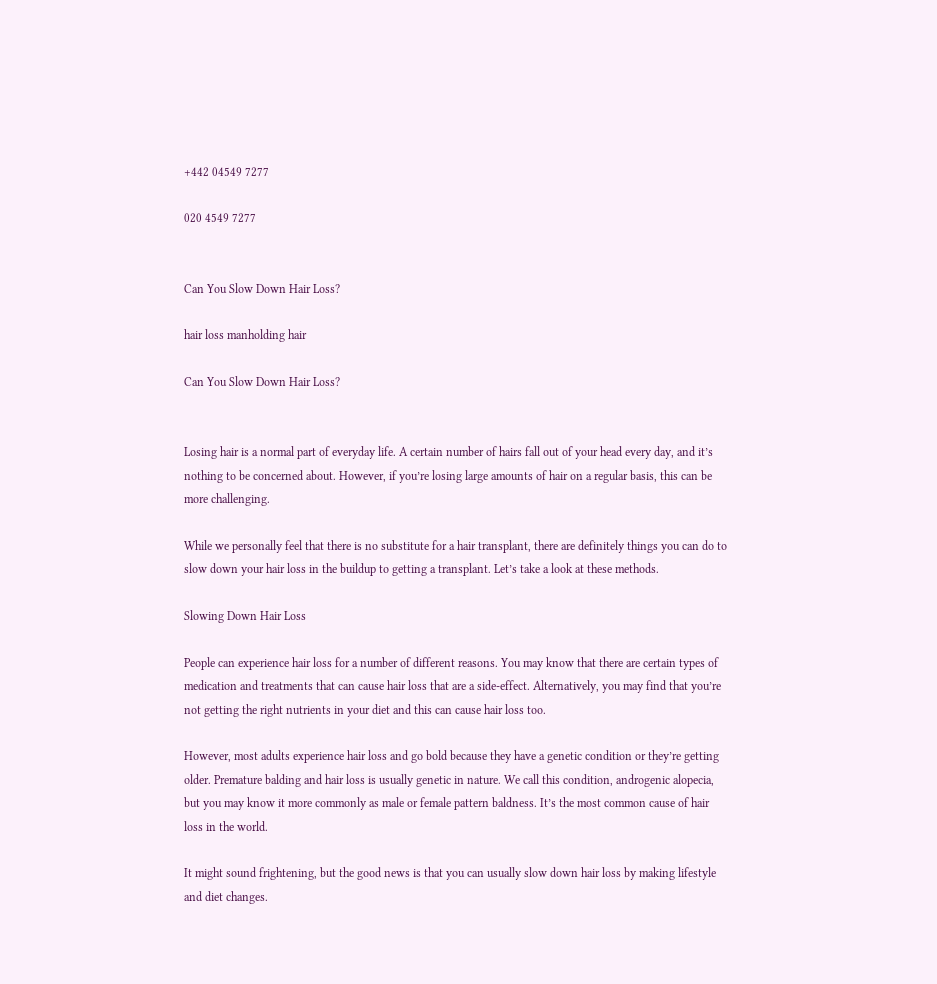+442 04549 7277

020 4549 7277


Can You Slow Down Hair Loss?

hair loss manholding hair

Can You Slow Down Hair Loss?


Losing hair is a normal part of everyday life. A certain number of hairs fall out of your head every day, and it’s nothing to be concerned about. However, if you’re losing large amounts of hair on a regular basis, this can be more challenging.

While we personally feel that there is no substitute for a hair transplant, there are definitely things you can do to slow down your hair loss in the buildup to getting a transplant. Let’s take a look at these methods.

Slowing Down Hair Loss

People can experience hair loss for a number of different reasons. You may know that there are certain types of medication and treatments that can cause hair loss that are a side-effect. Alternatively, you may find that you’re not getting the right nutrients in your diet and this can cause hair loss too.

However, most adults experience hair loss and go bold because they have a genetic condition or they’re getting older. Premature balding and hair loss is usually genetic in nature. We call this condition, androgenic alopecia, but you may know it more commonly as male or female pattern baldness. It’s the most common cause of hair loss in the world.

It might sound frightening, but the good news is that you can usually slow down hair loss by making lifestyle and diet changes.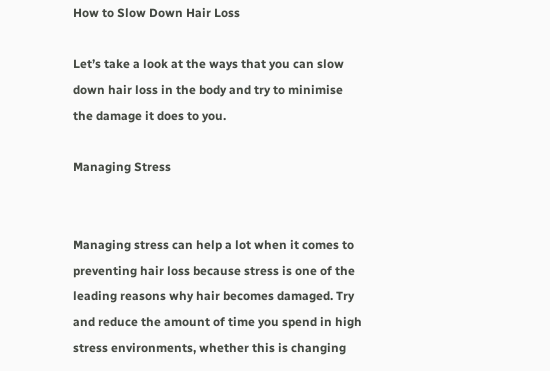How to Slow Down Hair Loss

Let’s take a look at the ways that you can slow down hair loss in the body and try to minimise the damage it does to you.

Managing Stress


Managing stress can help a lot when it comes to preventing hair loss because stress is one of the leading reasons why hair becomes damaged. Try and reduce the amount of time you spend in high stress environments, whether this is changing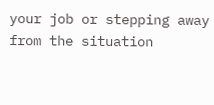your job or stepping away from the situation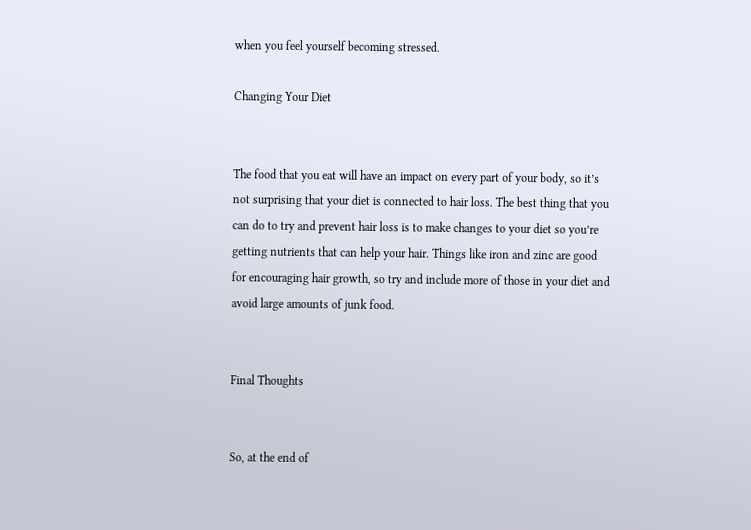when you feel yourself becoming stressed.

Changing Your Diet


The food that you eat will have an impact on every part of your body, so it’s not surprising that your diet is connected to hair loss. The best thing that you can do to try and prevent hair loss is to make changes to your diet so you’re getting nutrients that can help your hair. Things like iron and zinc are good for encouraging hair growth, so try and include more of those in your diet and avoid large amounts of junk food.


Final Thoughts


So, at the end of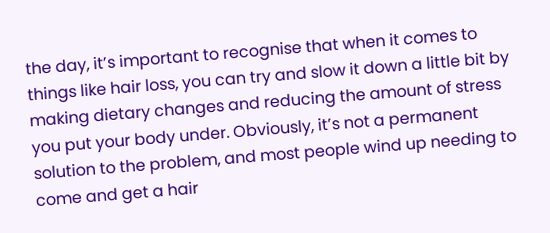the day, it’s important to recognise that when it comes to things like hair loss, you can try and slow it down a little bit by making dietary changes and reducing the amount of stress you put your body under. Obviously, it’s not a permanent solution to the problem, and most people wind up needing to come and get a hair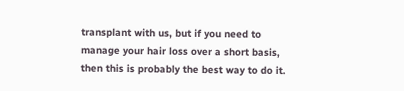transplant with us, but if you need to manage your hair loss over a short basis, then this is probably the best way to do it.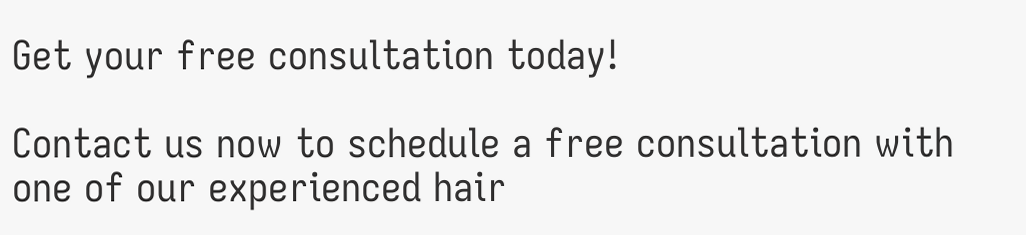Get your free consultation today!

Contact us now to schedule a free consultation with one of our experienced hair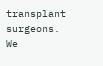transplant surgeons. We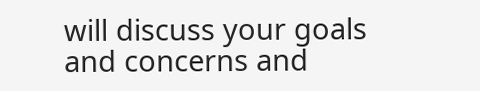will discuss your goals and concerns and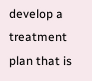develop a treatment plan that is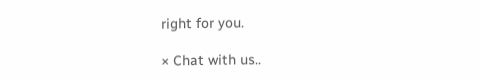right for you.

× Chat with us..